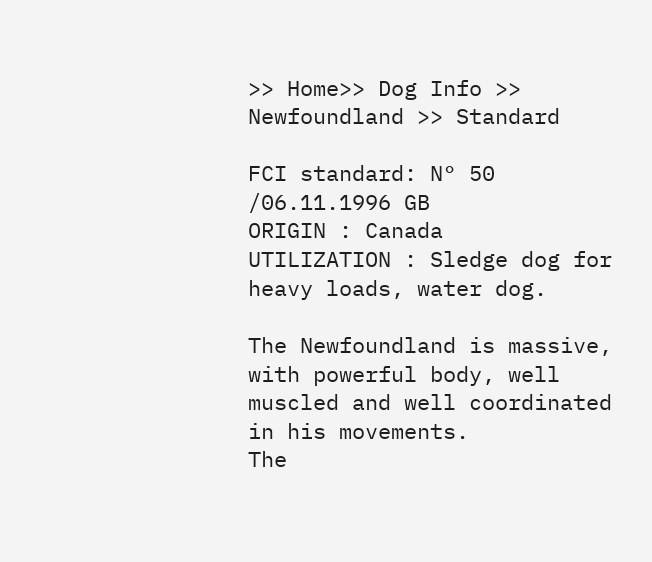>> Home>> Dog Info >> Newfoundland >> Standard

FCI standard: N° 50 /06.11.1996 GB
ORIGIN : Canada
UTILIZATION : Sledge dog for heavy loads, water dog.

The Newfoundland is massive, with powerful body, well muscled and well coordinated in his movements.
The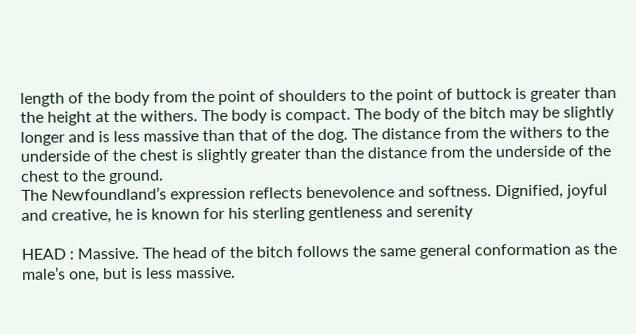length of the body from the point of shoulders to the point of buttock is greater than the height at the withers. The body is compact. The body of the bitch may be slightly longer and is less massive than that of the dog. The distance from the withers to the underside of the chest is slightly greater than the distance from the underside of the chest to the ground.
The Newfoundland’s expression reflects benevolence and softness. Dignified, joyful and creative, he is known for his sterling gentleness and serenity

HEAD : Massive. The head of the bitch follows the same general conformation as the male’s one, but is less massive.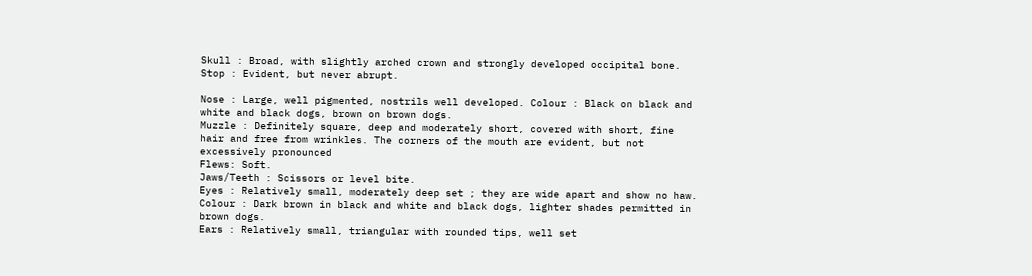Skull : Broad, with slightly arched crown and strongly developed occipital bone.
Stop : Evident, but never abrupt.

Nose : Large, well pigmented, nostrils well developed. Colour : Black on black and white and black dogs, brown on brown dogs.
Muzzle : Definitely square, deep and moderately short, covered with short, fine hair and free from wrinkles. The corners of the mouth are evident, but not excessively pronounced
Flews: Soft.
Jaws/Teeth : Scissors or level bite.
Eyes : Relatively small, moderately deep set ; they are wide apart and show no haw. Colour : Dark brown in black and white and black dogs, lighter shades permitted in brown dogs.
Ears : Relatively small, triangular with rounded tips, well set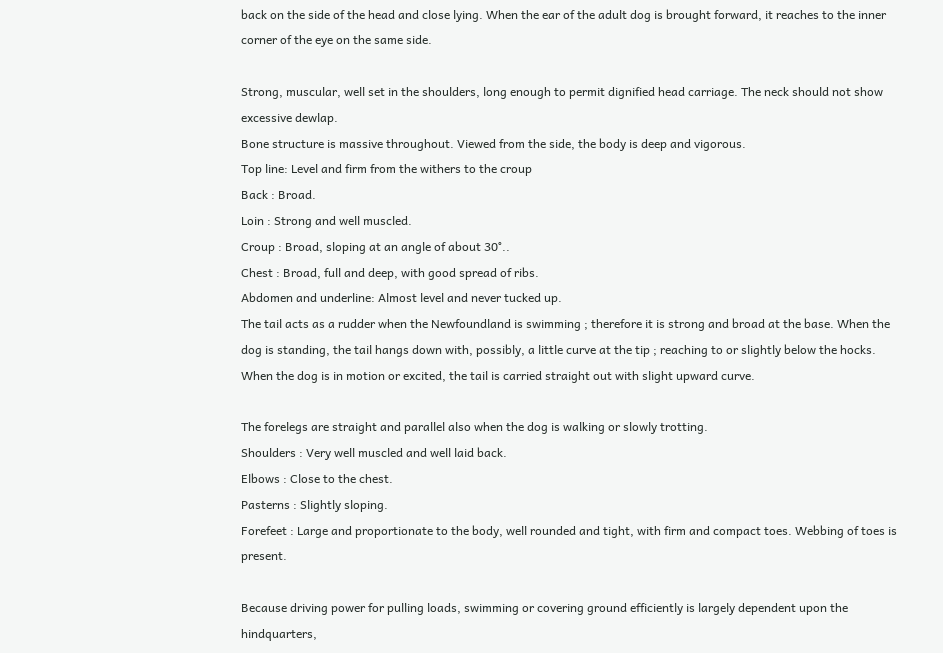back on the side of the head and close lying. When the ear of the adult dog is brought forward, it reaches to the inner corner of the eye on the same side.

Strong, muscular, well set in the shoulders, long enough to permit dignified head carriage. The neck should not show excessive dewlap.
Bone structure is massive throughout. Viewed from the side, the body is deep and vigorous.
Top line: Level and firm from the withers to the croup
Back : Broad.
Loin : Strong and well muscled.
Croup : Broad, sloping at an angle of about 30°..
Chest : Broad, full and deep, with good spread of ribs.
Abdomen and underline: Almost level and never tucked up.
The tail acts as a rudder when the Newfoundland is swimming ; therefore it is strong and broad at the base. When the dog is standing, the tail hangs down with, possibly, a little curve at the tip ; reaching to or slightly below the hocks. When the dog is in motion or excited, the tail is carried straight out with slight upward curve.

The forelegs are straight and parallel also when the dog is walking or slowly trotting.
Shoulders : Very well muscled and well laid back.
Elbows : Close to the chest.
Pasterns : Slightly sloping.
Forefeet : Large and proportionate to the body, well rounded and tight, with firm and compact toes. Webbing of toes is present.

Because driving power for pulling loads, swimming or covering ground efficiently is largely dependent upon the hindquarters,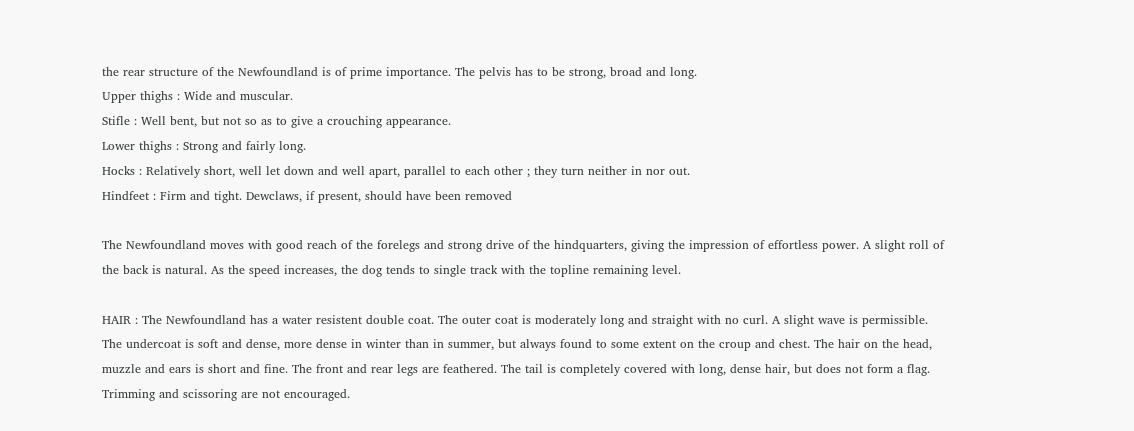the rear structure of the Newfoundland is of prime importance. The pelvis has to be strong, broad and long.
Upper thighs : Wide and muscular.
Stifle : Well bent, but not so as to give a crouching appearance.
Lower thighs : Strong and fairly long.
Hocks : Relatively short, well let down and well apart, parallel to each other ; they turn neither in nor out.
Hindfeet : Firm and tight. Dewclaws, if present, should have been removed

The Newfoundland moves with good reach of the forelegs and strong drive of the hindquarters, giving the impression of effortless power. A slight roll of the back is natural. As the speed increases, the dog tends to single track with the topline remaining level.

HAIR : The Newfoundland has a water resistent double coat. The outer coat is moderately long and straight with no curl. A slight wave is permissible. The undercoat is soft and dense, more dense in winter than in summer, but always found to some extent on the croup and chest. The hair on the head, muzzle and ears is short and fine. The front and rear legs are feathered. The tail is completely covered with long, dense hair, but does not form a flag. Trimming and scissoring are not encouraged.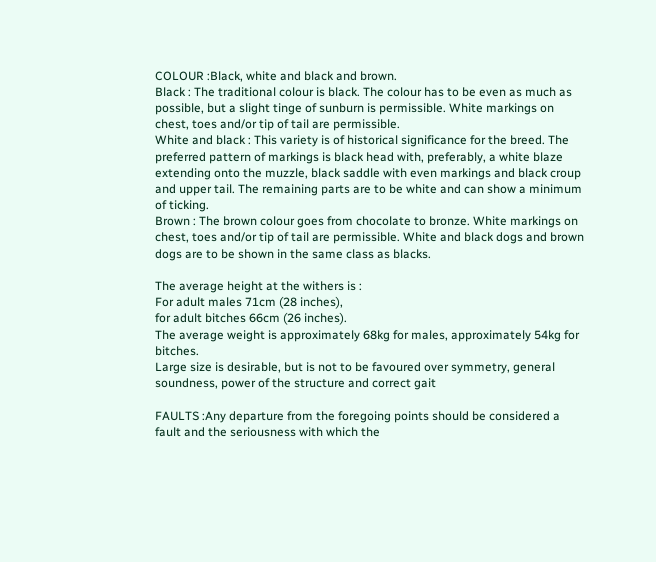COLOUR :Black, white and black and brown.
Black : The traditional colour is black. The colour has to be even as much as possible, but a slight tinge of sunburn is permissible. White markings on chest, toes and/or tip of tail are permissible.
White and black : This variety is of historical significance for the breed. The preferred pattern of markings is black head with, preferably, a white blaze extending onto the muzzle, black saddle with even markings and black croup and upper tail. The remaining parts are to be white and can show a minimum of ticking.
Brown : The brown colour goes from chocolate to bronze. White markings on chest, toes and/or tip of tail are permissible. White and black dogs and brown dogs are to be shown in the same class as blacks.

The average height at the withers is :
For adult males 71cm (28 inches),
for adult bitches 66cm (26 inches).
The average weight is approximately 68kg for males, approximately 54kg for bitches.
Large size is desirable, but is not to be favoured over symmetry, general soundness, power of the structure and correct gait

FAULTS :Any departure from the foregoing points should be considered a fault and the seriousness with which the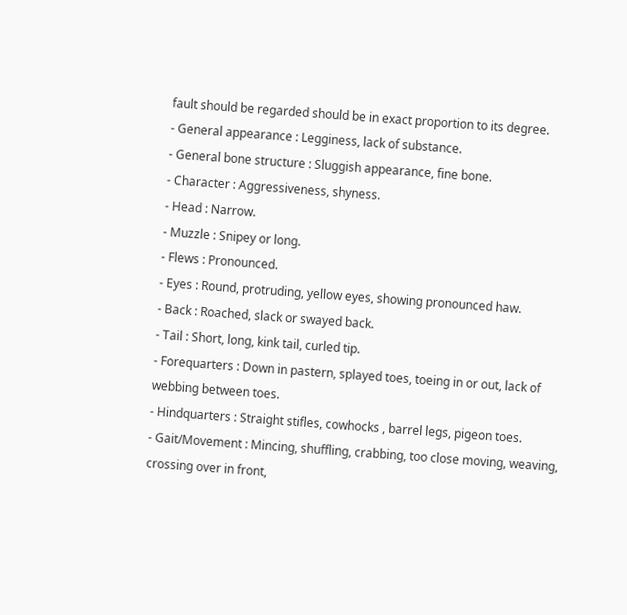fault should be regarded should be in exact proportion to its degree.
- General appearance : Legginess, lack of substance.
- General bone structure : Sluggish appearance, fine bone.
- Character : Aggressiveness, shyness.
- Head : Narrow.
- Muzzle : Snipey or long.
- Flews : Pronounced.
- Eyes : Round, protruding, yellow eyes, showing pronounced haw.
- Back : Roached, slack or swayed back.
- Tail : Short, long, kink tail, curled tip.
- Forequarters : Down in pastern, splayed toes, toeing in or out, lack of webbing between toes.
- Hindquarters : Straight stifles, cowhocks , barrel legs, pigeon toes.
- Gait/Movement : Mincing, shuffling, crabbing, too close moving, weaving, crossing over in front,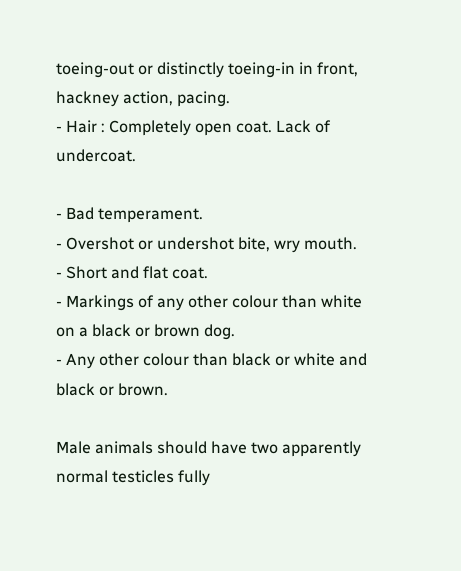toeing-out or distinctly toeing-in in front, hackney action, pacing.
- Hair : Completely open coat. Lack of undercoat.

- Bad temperament.
- Overshot or undershot bite, wry mouth.
- Short and flat coat.
- Markings of any other colour than white on a black or brown dog.
- Any other colour than black or white and black or brown.

Male animals should have two apparently normal testicles fully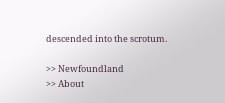descended into the scrotum.

>> Newfoundland
>> About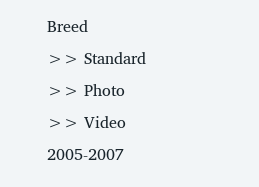Breed
>> Standard
>> Photo
>> Video 2005-2007